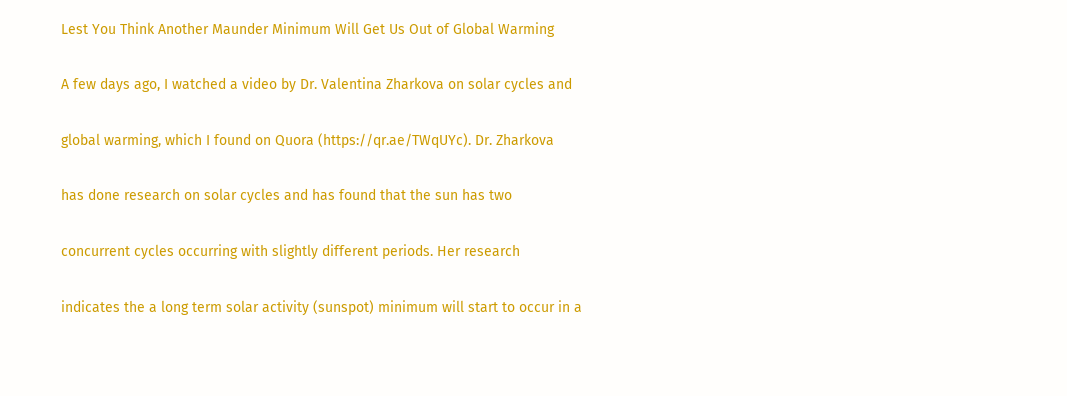Lest You Think Another Maunder Minimum Will Get Us Out of Global Warming

A few days ago, I watched a video by Dr. Valentina Zharkova on solar cycles and

global warming, which I found on Quora (https://qr.ae/TWqUYc). Dr. Zharkova

has done research on solar cycles and has found that the sun has two

concurrent cycles occurring with slightly different periods. Her research

indicates the a long term solar activity (sunspot) minimum will start to occur in a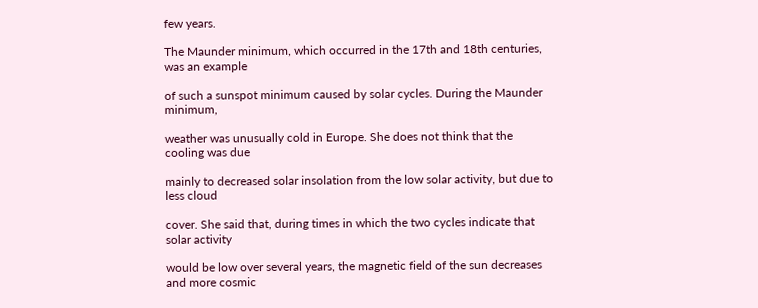few years.

The Maunder minimum, which occurred in the 17th and 18th centuries, was an example

of such a sunspot minimum caused by solar cycles. During the Maunder minimum,

weather was unusually cold in Europe. She does not think that the cooling was due

mainly to decreased solar insolation from the low solar activity, but due to less cloud

cover. She said that, during times in which the two cycles indicate that solar activity

would be low over several years, the magnetic field of the sun decreases and more cosmic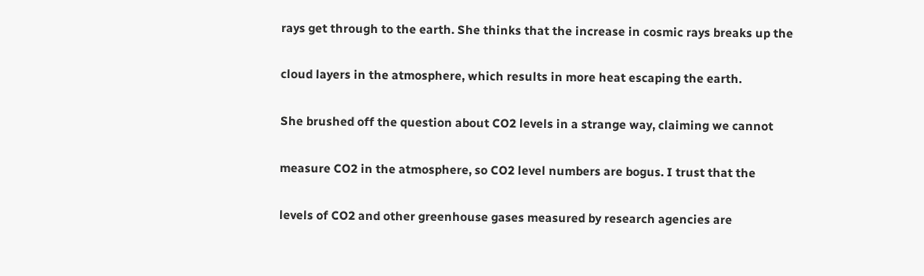rays get through to the earth. She thinks that the increase in cosmic rays breaks up the

cloud layers in the atmosphere, which results in more heat escaping the earth.

She brushed off the question about CO2 levels in a strange way, claiming we cannot

measure CO2 in the atmosphere, so CO2 level numbers are bogus. I trust that the

levels of CO2 and other greenhouse gases measured by research agencies are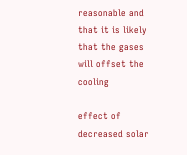reasonable and that it is likely that the gases will offset the cooling

effect of decreased solar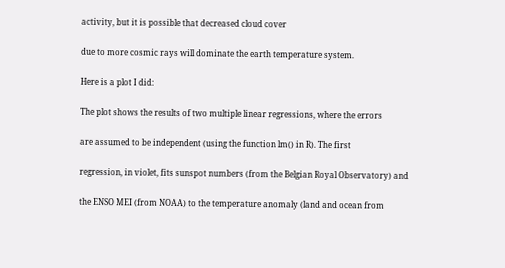activity, but it is possible that decreased cloud cover

due to more cosmic rays will dominate the earth temperature system.

Here is a plot I did:

The plot shows the results of two multiple linear regressions, where the errors

are assumed to be independent (using the function lm() in R). The first

regression, in violet, fits sunspot numbers (from the Belgian Royal Observatory) and

the ENSO MEI (from NOAA) to the temperature anomaly (land and ocean from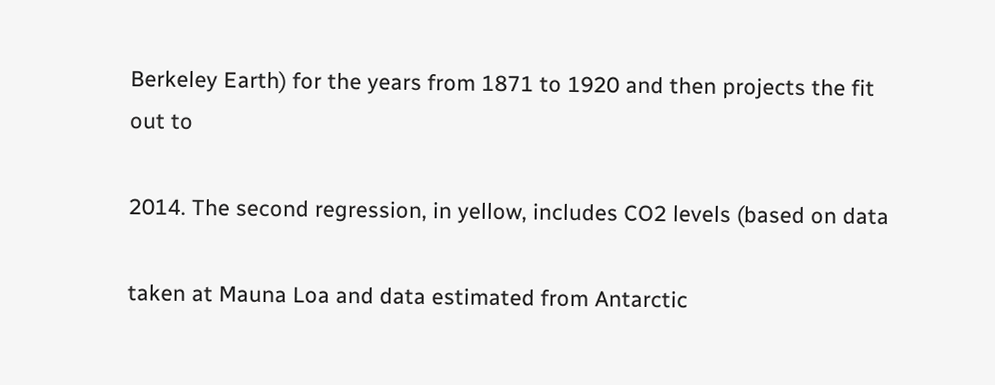Berkeley Earth) for the years from 1871 to 1920 and then projects the fit out to

2014. The second regression, in yellow, includes CO2 levels (based on data

taken at Mauna Loa and data estimated from Antarctic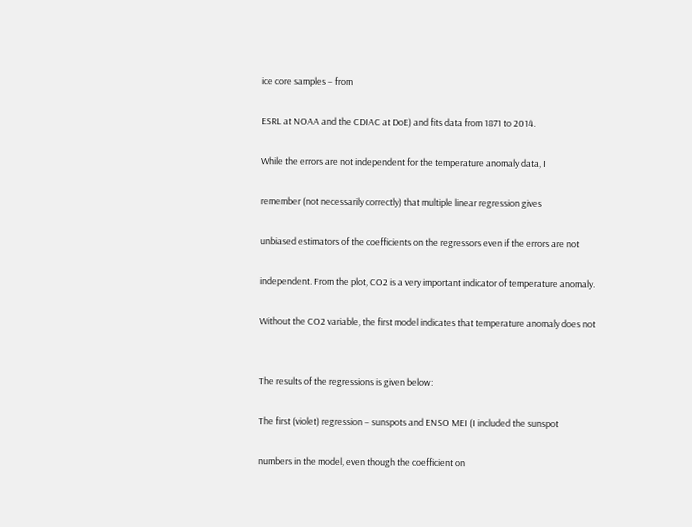ice core samples – from

ESRL at NOAA and the CDIAC at DoE) and fits data from 1871 to 2014.

While the errors are not independent for the temperature anomaly data, I

remember (not necessarily correctly) that multiple linear regression gives

unbiased estimators of the coefficients on the regressors even if the errors are not

independent. From the plot, CO2 is a very important indicator of temperature anomaly.

Without the CO2 variable, the first model indicates that temperature anomaly does not


The results of the regressions is given below:

The first (violet) regression – sunspots and ENSO MEI (I included the sunspot

numbers in the model, even though the coefficient on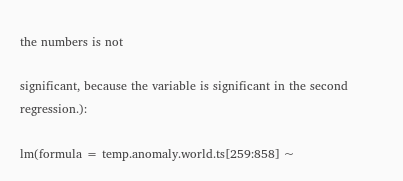the numbers is not

significant, because the variable is significant in the second regression.):

lm(formula = temp.anomaly.world.ts[259:858] ~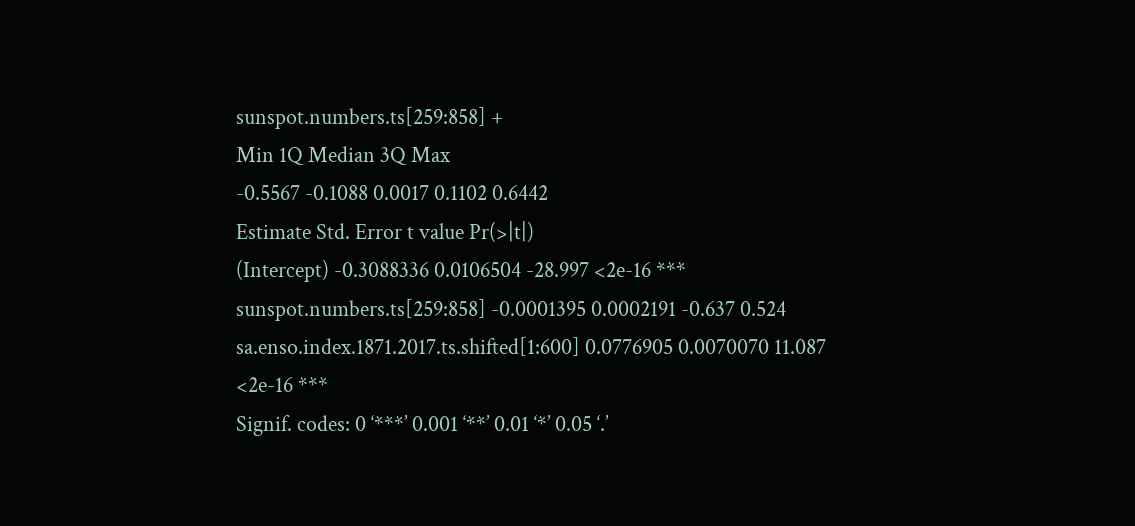sunspot.numbers.ts[259:858] +
Min 1Q Median 3Q Max
-0.5567 -0.1088 0.0017 0.1102 0.6442
Estimate Std. Error t value Pr(>|t|)
(Intercept) -0.3088336 0.0106504 -28.997 <2e-16 ***
sunspot.numbers.ts[259:858] -0.0001395 0.0002191 -0.637 0.524
sa.enso.index.1871.2017.ts.shifted[1:600] 0.0776905 0.0070070 11.087 <2e-16 ***
Signif. codes: 0 ‘***’ 0.001 ‘**’ 0.01 ‘*’ 0.05 ‘.’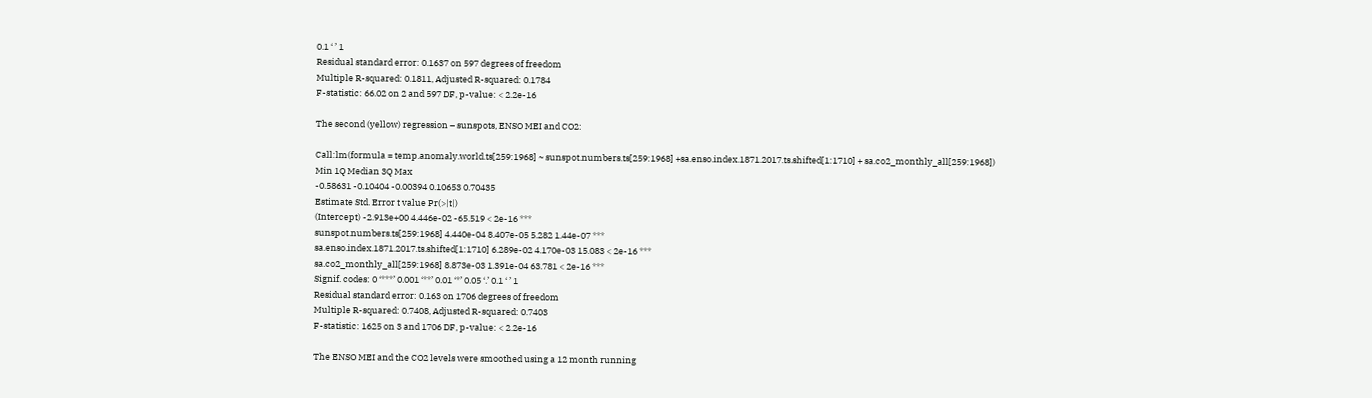0.1 ‘ ’ 1
Residual standard error: 0.1637 on 597 degrees of freedom
Multiple R-squared: 0.1811, Adjusted R-squared: 0.1784
F-statistic: 66.02 on 2 and 597 DF, p-value: < 2.2e-16

The second (yellow) regression – sunspots, ENSO MEI and CO2:

Call:lm(formula = temp.anomaly.world.ts[259:1968] ~ sunspot.numbers.ts[259:1968] +sa.enso.index.1871.2017.ts.shifted[1:1710] + sa.co2_monthly_all[259:1968])
Min 1Q Median 3Q Max
-0.58631 -0.10404 -0.00394 0.10653 0.70435
Estimate Std. Error t value Pr(>|t|)
(Intercept) -2.913e+00 4.446e-02 -65.519 < 2e-16 ***
sunspot.numbers.ts[259:1968] 4.440e-04 8.407e-05 5.282 1.44e-07 ***
sa.enso.index.1871.2017.ts.shifted[1:1710] 6.289e-02 4.170e-03 15.083 < 2e-16 ***
sa.co2_monthly_all[259:1968] 8.873e-03 1.391e-04 63.781 < 2e-16 ***
Signif. codes: 0 ‘***’ 0.001 ‘**’ 0.01 ‘*’ 0.05 ‘.’ 0.1 ‘ ’ 1
Residual standard error: 0.163 on 1706 degrees of freedom
Multiple R-squared: 0.7408, Adjusted R-squared: 0.7403
F-statistic: 1625 on 3 and 1706 DF, p-value: < 2.2e-16

The ENSO MEI and the CO2 levels were smoothed using a 12 month running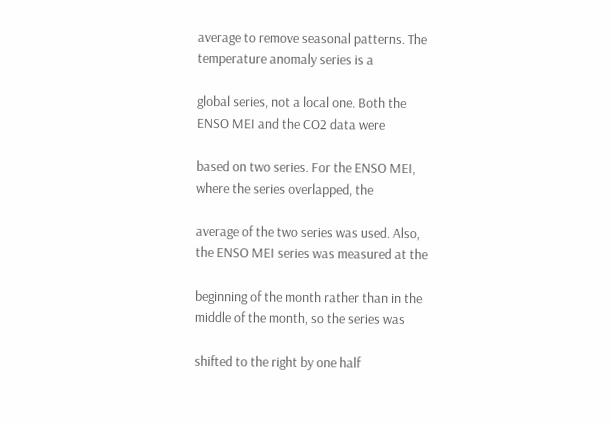average to remove seasonal patterns. The temperature anomaly series is a

global series, not a local one. Both the ENSO MEI and the CO2 data were

based on two series. For the ENSO MEI, where the series overlapped, the

average of the two series was used. Also, the ENSO MEI series was measured at the

beginning of the month rather than in the middle of the month, so the series was

shifted to the right by one half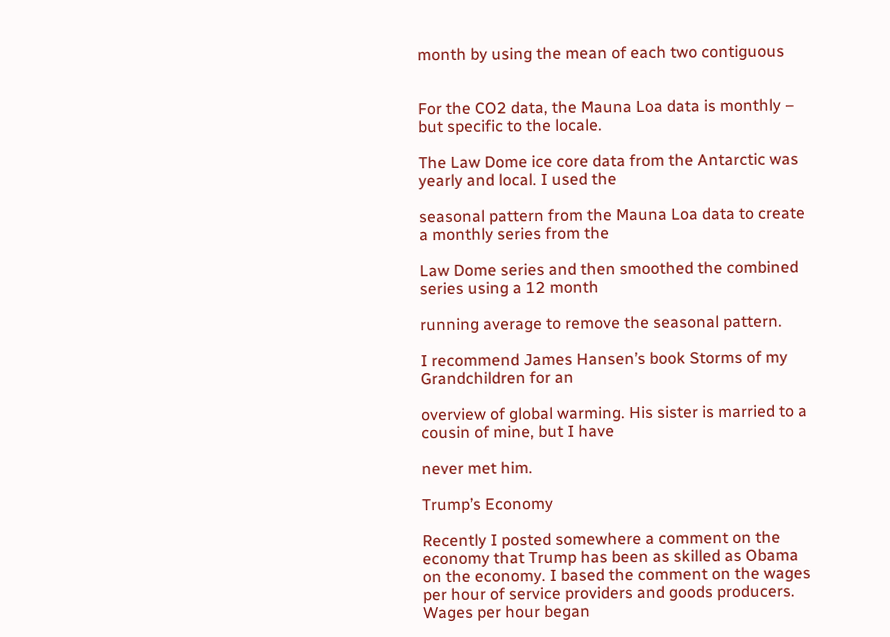month by using the mean of each two contiguous


For the CO2 data, the Mauna Loa data is monthly – but specific to the locale.

The Law Dome ice core data from the Antarctic was yearly and local. I used the

seasonal pattern from the Mauna Loa data to create a monthly series from the

Law Dome series and then smoothed the combined series using a 12 month

running average to remove the seasonal pattern.

I recommend James Hansen’s book Storms of my Grandchildren for an

overview of global warming. His sister is married to a cousin of mine, but I have

never met him.

Trump’s Economy

Recently I posted somewhere a comment on the economy that Trump has been as skilled as Obama on the economy. I based the comment on the wages per hour of service providers and goods producers. Wages per hour began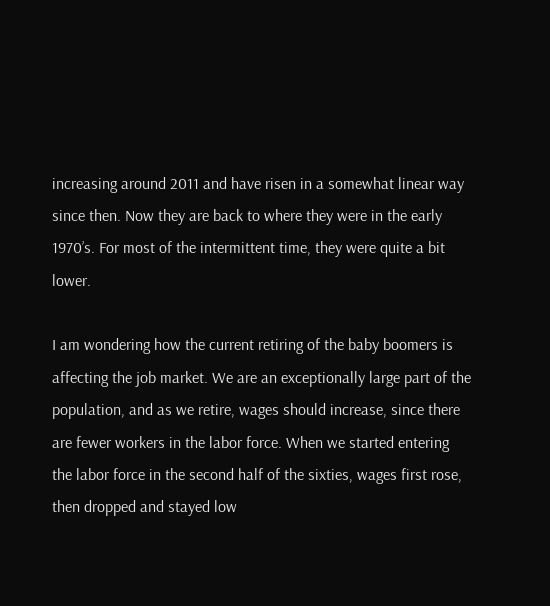increasing around 2011 and have risen in a somewhat linear way since then. Now they are back to where they were in the early 1970’s. For most of the intermittent time, they were quite a bit lower.

I am wondering how the current retiring of the baby boomers is affecting the job market. We are an exceptionally large part of the population, and as we retire, wages should increase, since there are fewer workers in the labor force. When we started entering the labor force in the second half of the sixties, wages first rose, then dropped and stayed low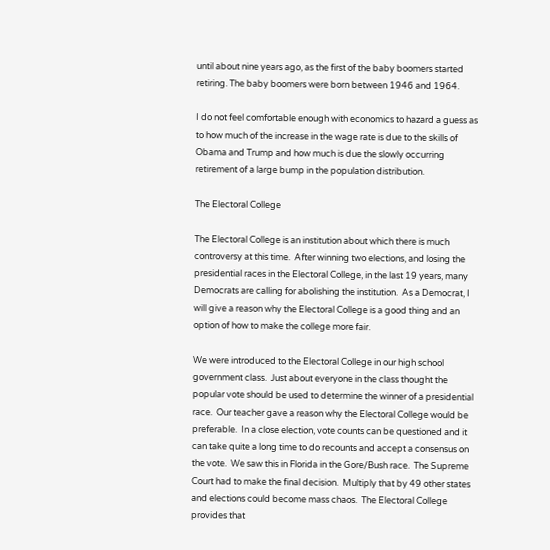until about nine years ago, as the first of the baby boomers started retiring. The baby boomers were born between 1946 and 1964.

I do not feel comfortable enough with economics to hazard a guess as to how much of the increase in the wage rate is due to the skills of Obama and Trump and how much is due the slowly occurring retirement of a large bump in the population distribution.

The Electoral College

The Electoral College is an institution about which there is much controversy at this time.  After winning two elections, and losing the presidential races in the Electoral College, in the last 19 years, many Democrats are calling for abolishing the institution.  As a Democrat, I will give a reason why the Electoral College is a good thing and an option of how to make the college more fair.

We were introduced to the Electoral College in our high school government class.  Just about everyone in the class thought the popular vote should be used to determine the winner of a presidential race.  Our teacher gave a reason why the Electoral College would be preferable.  In a close election, vote counts can be questioned and it can take quite a long time to do recounts and accept a consensus on the vote.  We saw this in Florida in the Gore/Bush race.  The Supreme Court had to make the final decision.  Multiply that by 49 other states and elections could become mass chaos.  The Electoral College provides that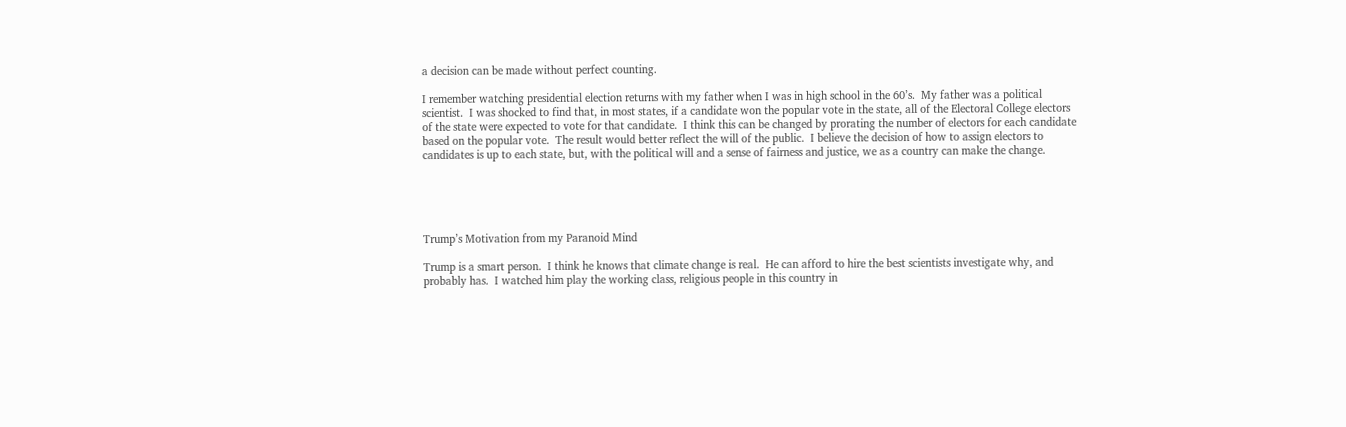a decision can be made without perfect counting.

I remember watching presidential election returns with my father when I was in high school in the 60’s.  My father was a political scientist.  I was shocked to find that, in most states, if a candidate won the popular vote in the state, all of the Electoral College electors of the state were expected to vote for that candidate.  I think this can be changed by prorating the number of electors for each candidate based on the popular vote.  The result would better reflect the will of the public.  I believe the decision of how to assign electors to candidates is up to each state, but, with the political will and a sense of fairness and justice, we as a country can make the change.





Trump’s Motivation from my Paranoid Mind

Trump is a smart person.  I think he knows that climate change is real.  He can afford to hire the best scientists investigate why, and probably has.  I watched him play the working class, religious people in this country in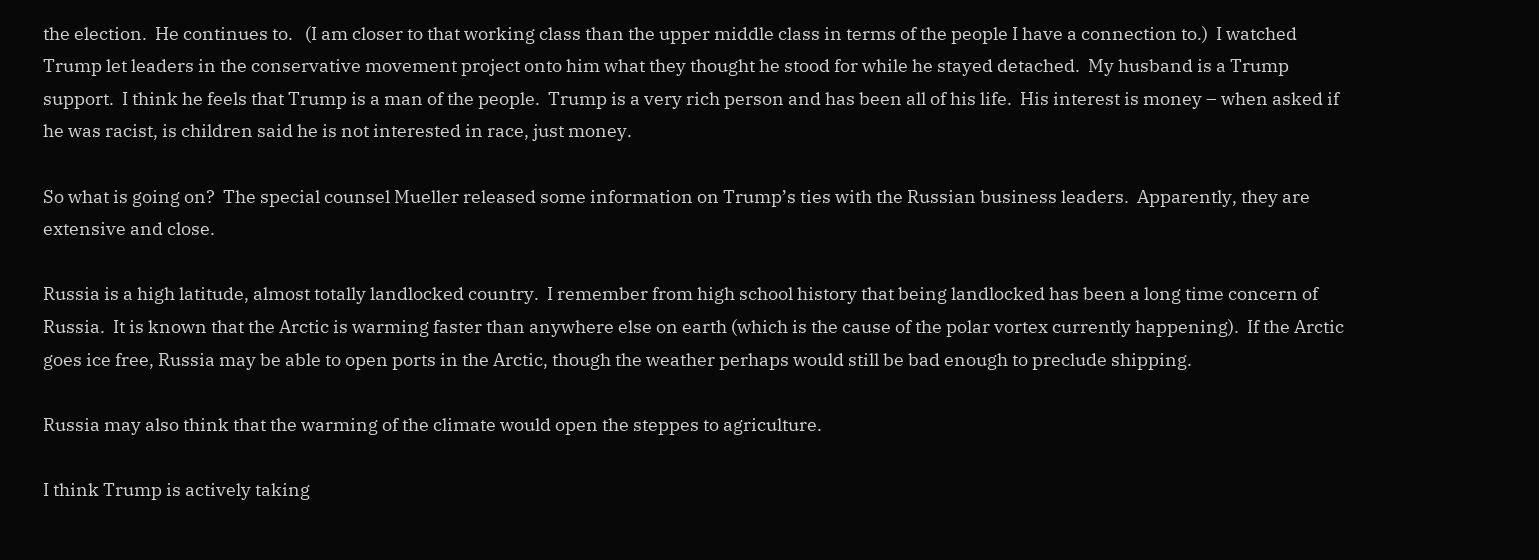the election.  He continues to.   (I am closer to that working class than the upper middle class in terms of the people I have a connection to.)  I watched Trump let leaders in the conservative movement project onto him what they thought he stood for while he stayed detached.  My husband is a Trump support.  I think he feels that Trump is a man of the people.  Trump is a very rich person and has been all of his life.  His interest is money – when asked if he was racist, is children said he is not interested in race, just money.

So what is going on?  The special counsel Mueller released some information on Trump’s ties with the Russian business leaders.  Apparently, they are extensive and close.

Russia is a high latitude, almost totally landlocked country.  I remember from high school history that being landlocked has been a long time concern of Russia.  It is known that the Arctic is warming faster than anywhere else on earth (which is the cause of the polar vortex currently happening).  If the Arctic goes ice free, Russia may be able to open ports in the Arctic, though the weather perhaps would still be bad enough to preclude shipping.

Russia may also think that the warming of the climate would open the steppes to agriculture.

I think Trump is actively taking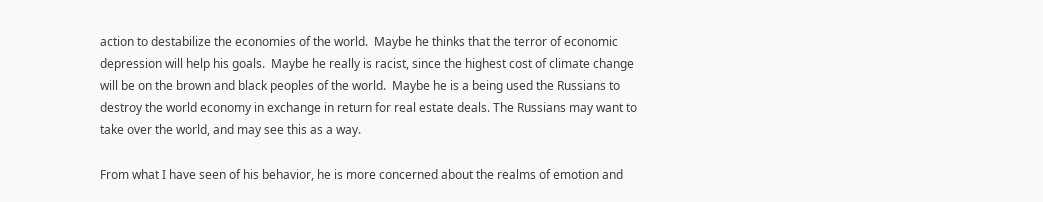action to destabilize the economies of the world.  Maybe he thinks that the terror of economic depression will help his goals.  Maybe he really is racist, since the highest cost of climate change will be on the brown and black peoples of the world.  Maybe he is a being used the Russians to destroy the world economy in exchange in return for real estate deals. The Russians may want to take over the world, and may see this as a way.

From what I have seen of his behavior, he is more concerned about the realms of emotion and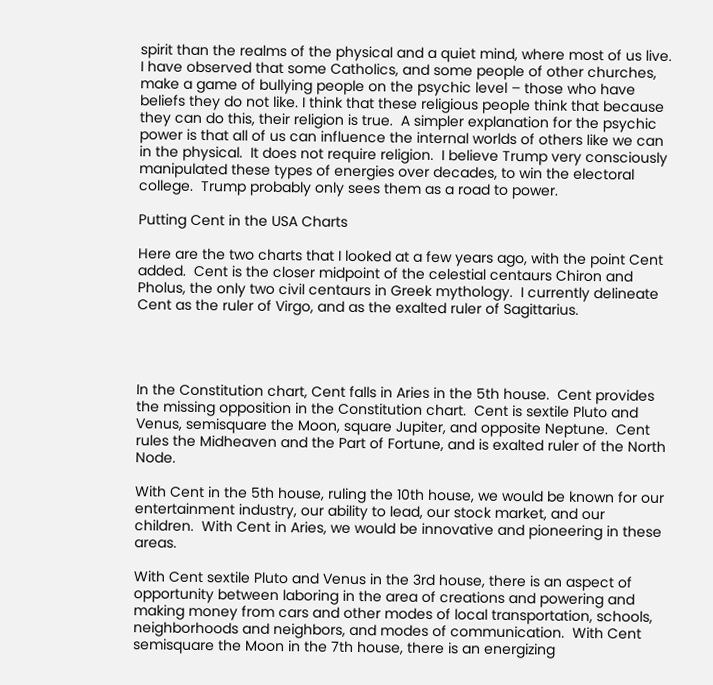spirit than the realms of the physical and a quiet mind, where most of us live.  I have observed that some Catholics, and some people of other churches, make a game of bullying people on the psychic level – those who have beliefs they do not like. I think that these religious people think that because they can do this, their religion is true.  A simpler explanation for the psychic power is that all of us can influence the internal worlds of others like we can in the physical.  It does not require religion.  I believe Trump very consciously manipulated these types of energies over decades, to win the electoral college.  Trump probably only sees them as a road to power.

Putting Cent in the USA Charts

Here are the two charts that I looked at a few years ago, with the point Cent added.  Cent is the closer midpoint of the celestial centaurs Chiron and Pholus, the only two civil centaurs in Greek mythology.  I currently delineate Cent as the ruler of Virgo, and as the exalted ruler of Sagittarius.




In the Constitution chart, Cent falls in Aries in the 5th house.  Cent provides the missing opposition in the Constitution chart.  Cent is sextile Pluto and Venus, semisquare the Moon, square Jupiter, and opposite Neptune.  Cent rules the Midheaven and the Part of Fortune, and is exalted ruler of the North Node.

With Cent in the 5th house, ruling the 10th house, we would be known for our entertainment industry, our ability to lead, our stock market, and our children.  With Cent in Aries, we would be innovative and pioneering in these areas.

With Cent sextile Pluto and Venus in the 3rd house, there is an aspect of opportunity between laboring in the area of creations and powering and making money from cars and other modes of local transportation, schools, neighborhoods and neighbors, and modes of communication.  With Cent semisquare the Moon in the 7th house, there is an energizing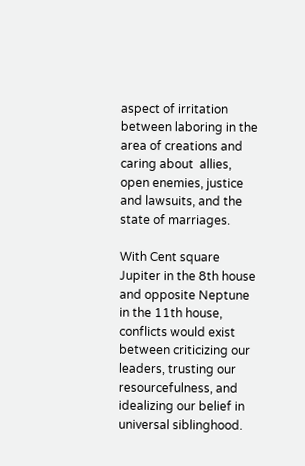aspect of irritation between laboring in the area of creations and caring about  allies, open enemies, justice and lawsuits, and the state of marriages.

With Cent square Jupiter in the 8th house and opposite Neptune in the 11th house, conflicts would exist between criticizing our leaders, trusting our resourcefulness, and idealizing our belief in universal siblinghood.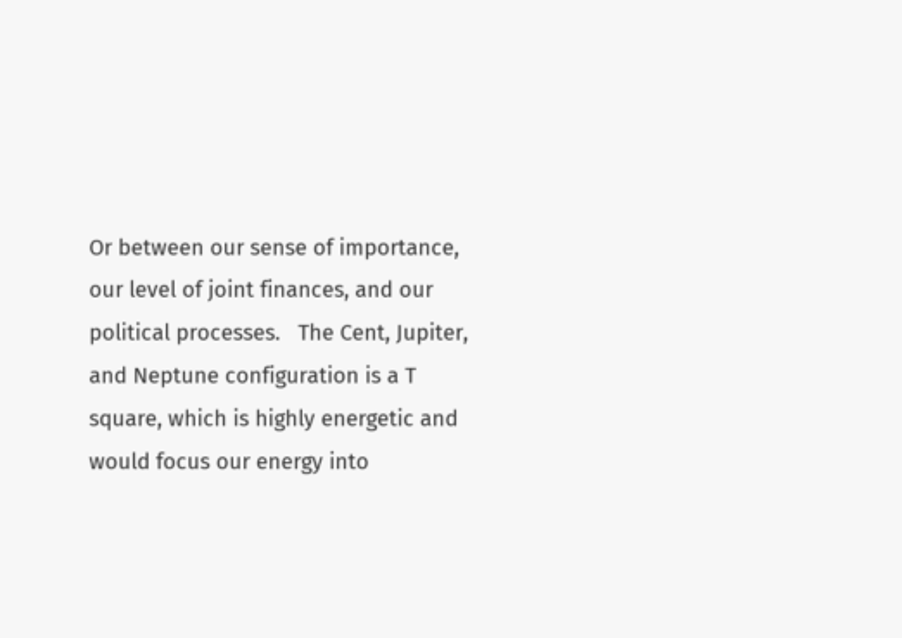Or between our sense of importance, our level of joint finances, and our political processes.   The Cent, Jupiter, and Neptune configuration is a T square, which is highly energetic and would focus our energy into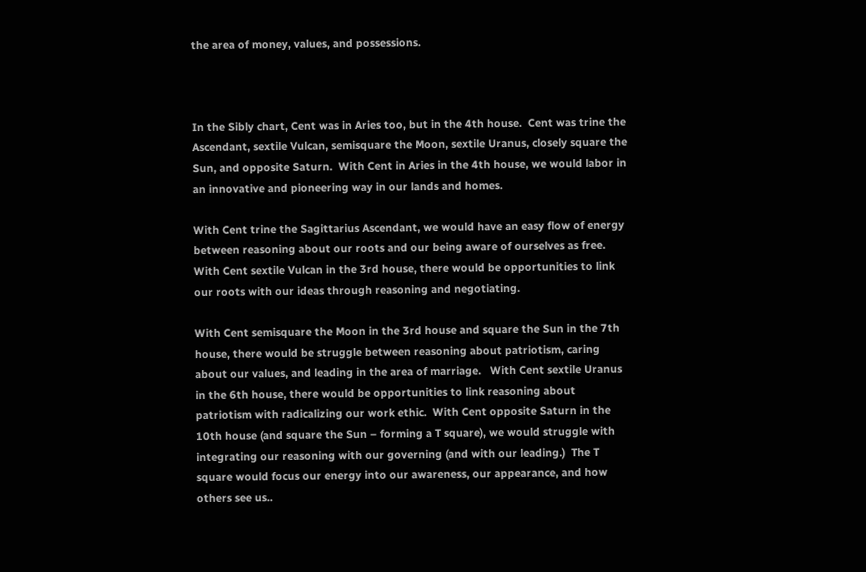the area of money, values, and possessions.



In the Sibly chart, Cent was in Aries too, but in the 4th house.  Cent was trine the Ascendant, sextile Vulcan, semisquare the Moon, sextile Uranus, closely square the Sun, and opposite Saturn.  With Cent in Aries in the 4th house, we would labor in an innovative and pioneering way in our lands and homes.

With Cent trine the Sagittarius Ascendant, we would have an easy flow of energy between reasoning about our roots and our being aware of ourselves as free.  With Cent sextile Vulcan in the 3rd house, there would be opportunities to link our roots with our ideas through reasoning and negotiating.

With Cent semisquare the Moon in the 3rd house and square the Sun in the 7th house, there would be struggle between reasoning about patriotism, caring about our values, and leading in the area of marriage.   With Cent sextile Uranus in the 6th house, there would be opportunities to link reasoning about patriotism with radicalizing our work ethic.  With Cent opposite Saturn in the 10th house (and square the Sun – forming a T square), we would struggle with integrating our reasoning with our governing (and with our leading.)  The T square would focus our energy into our awareness, our appearance, and how others see us..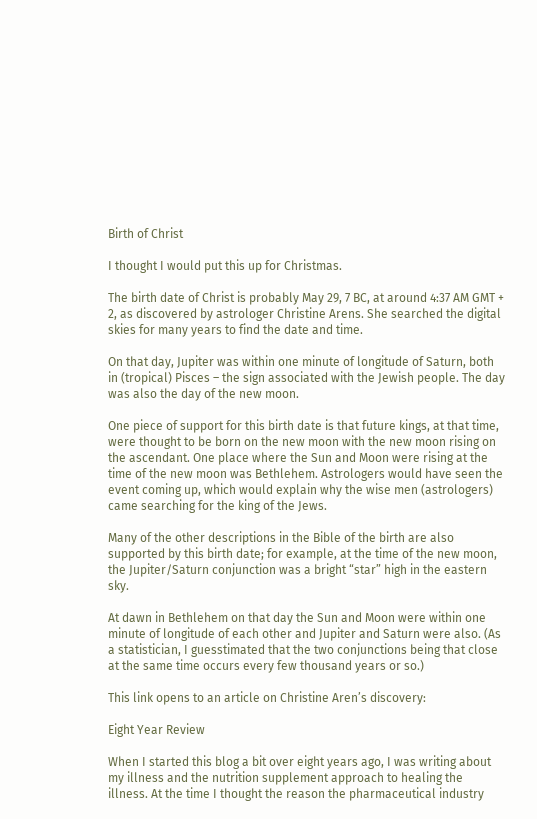Birth of Christ

I thought I would put this up for Christmas.

The birth date of Christ is probably May 29, 7 BC, at around 4:37 AM GMT + 2, as discovered by astrologer Christine Arens. She searched the digital skies for many years to find the date and time.

On that day, Jupiter was within one minute of longitude of Saturn, both in (tropical) Pisces – the sign associated with the Jewish people. The day was also the day of the new moon.

One piece of support for this birth date is that future kings, at that time, were thought to be born on the new moon with the new moon rising on the ascendant. One place where the Sun and Moon were rising at the time of the new moon was Bethlehem. Astrologers would have seen the event coming up, which would explain why the wise men (astrologers) came searching for the king of the Jews.

Many of the other descriptions in the Bible of the birth are also supported by this birth date; for example, at the time of the new moon, the Jupiter/Saturn conjunction was a bright “star” high in the eastern sky.

At dawn in Bethlehem on that day the Sun and Moon were within one minute of longitude of each other and Jupiter and Saturn were also. (As a statistician, I guesstimated that the two conjunctions being that close at the same time occurs every few thousand years or so.)

This link opens to an article on Christine Aren’s discovery:

Eight Year Review

When I started this blog a bit over eight years ago, I was writing about my illness and the nutrition supplement approach to healing the illness. At the time I thought the reason the pharmaceutical industry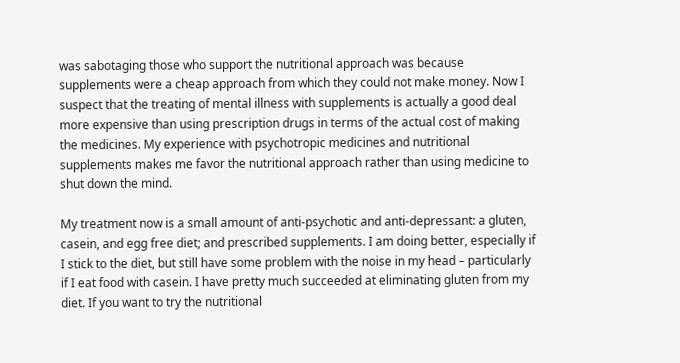was sabotaging those who support the nutritional approach was because supplements were a cheap approach from which they could not make money. Now I suspect that the treating of mental illness with supplements is actually a good deal more expensive than using prescription drugs in terms of the actual cost of making the medicines. My experience with psychotropic medicines and nutritional supplements makes me favor the nutritional approach rather than using medicine to shut down the mind.

My treatment now is a small amount of anti-psychotic and anti-depressant: a gluten, casein, and egg free diet; and prescribed supplements. I am doing better, especially if I stick to the diet, but still have some problem with the noise in my head – particularly if I eat food with casein. I have pretty much succeeded at eliminating gluten from my diet. If you want to try the nutritional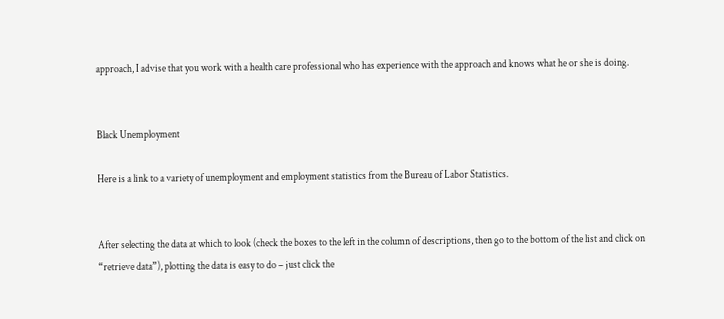approach, I advise that you work with a health care professional who has experience with the approach and knows what he or she is doing.


Black Unemployment

Here is a link to a variety of unemployment and employment statistics from the Bureau of Labor Statistics.


After selecting the data at which to look (check the boxes to the left in the column of descriptions, then go to the bottom of the list and click on “retrieve data”), plotting the data is easy to do – just click the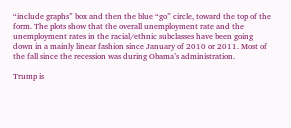“include graphs” box and then the blue “go” circle, toward the top of the form. The plots show that the overall unemployment rate and the unemployment rates in the racial/ethnic subclasses have been going down in a mainly linear fashion since January of 2010 or 2011. Most of the fall since the recession was during Obama’s administration.

Trump is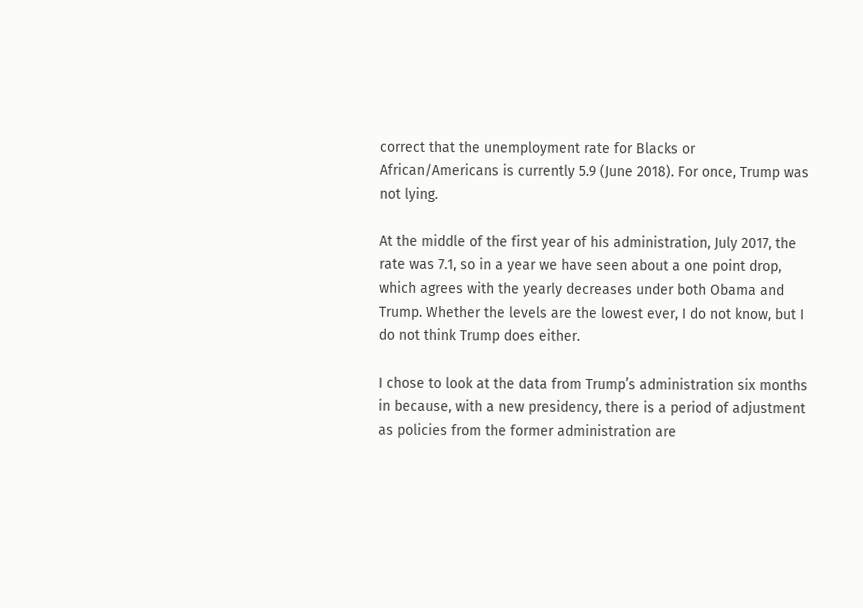correct that the unemployment rate for Blacks or African/Americans is currently 5.9 (June 2018). For once, Trump was not lying.

At the middle of the first year of his administration, July 2017, the rate was 7.1, so in a year we have seen about a one point drop, which agrees with the yearly decreases under both Obama and Trump. Whether the levels are the lowest ever, I do not know, but I do not think Trump does either.

I chose to look at the data from Trump’s administration six months in because, with a new presidency, there is a period of adjustment as policies from the former administration are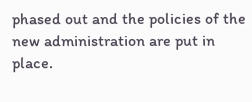phased out and the policies of the new administration are put in place.